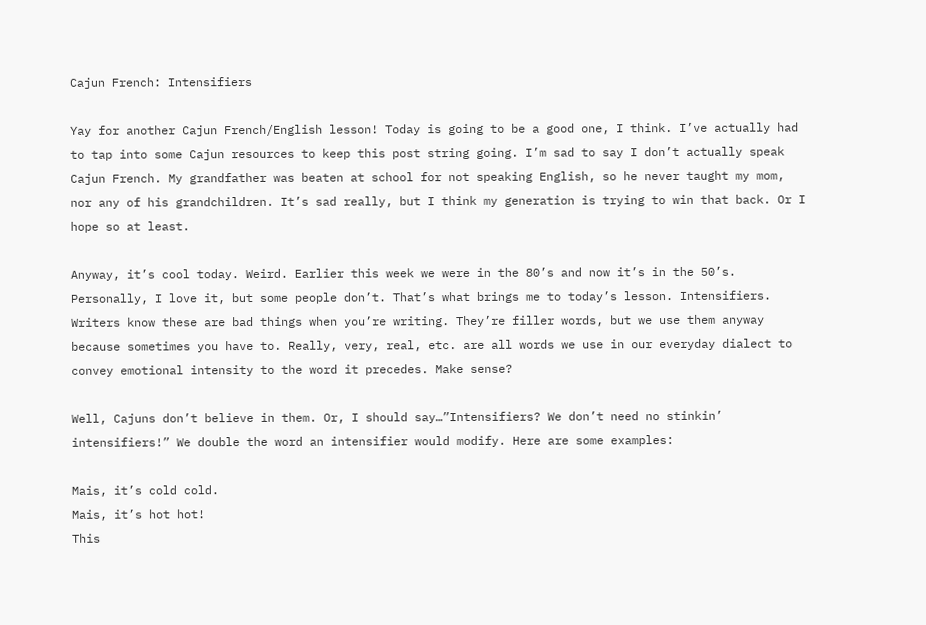Cajun French: Intensifiers

Yay for another Cajun French/English lesson! Today is going to be a good one, I think. I’ve actually had to tap into some Cajun resources to keep this post string going. I’m sad to say I don’t actually speak Cajun French. My grandfather was beaten at school for not speaking English, so he never taught my mom, nor any of his grandchildren. It’s sad really, but I think my generation is trying to win that back. Or I hope so at least.

Anyway, it’s cool today. Weird. Earlier this week we were in the 80’s and now it’s in the 50’s. Personally, I love it, but some people don’t. That’s what brings me to today’s lesson. Intensifiers. Writers know these are bad things when you’re writing. They’re filler words, but we use them anyway because sometimes you have to. Really, very, real, etc. are all words we use in our everyday dialect to convey emotional intensity to the word it precedes. Make sense?

Well, Cajuns don’t believe in them. Or, I should say…”Intensifiers? We don’t need no stinkin’ intensifiers!” We double the word an intensifier would modify. Here are some examples:

Mais, it’s cold cold.
Mais, it’s hot hot!
This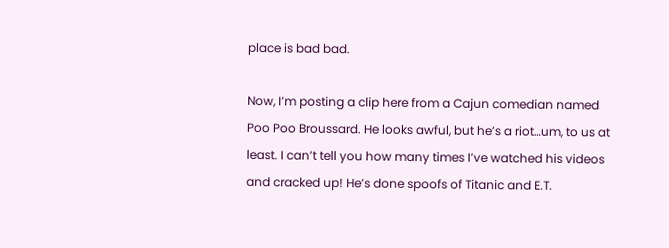place is bad bad.

Now, I’m posting a clip here from a Cajun comedian named Poo Poo Broussard. He looks awful, but he’s a riot…um, to us at least. I can’t tell you how many times I’ve watched his videos and cracked up! He’s done spoofs of Titanic and E.T.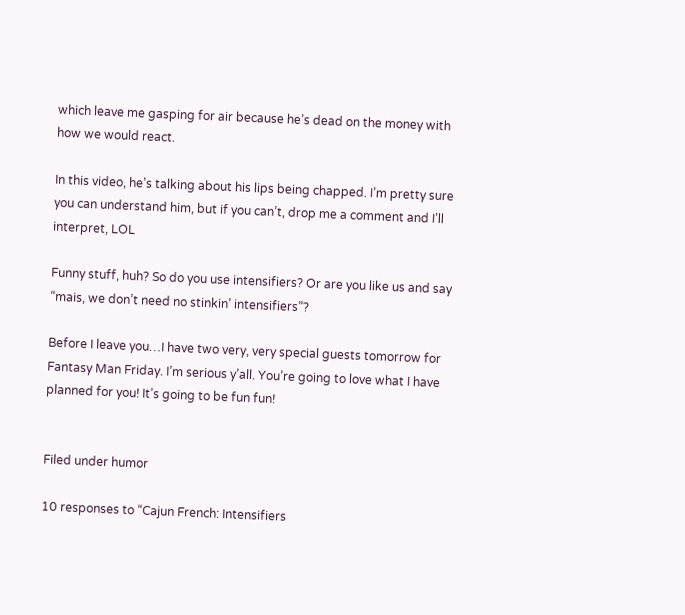which leave me gasping for air because he’s dead on the money with how we would react.

In this video, he’s talking about his lips being chapped. I’m pretty sure you can understand him, but if you can’t, drop me a comment and I’ll interpret, LOL

Funny stuff, huh? So do you use intensifiers? Or are you like us and say “mais, we don’t need no stinkin’ intensifiers”?

Before I leave you…I have two very, very special guests tomorrow for Fantasy Man Friday. I’m serious y’all. You’re going to love what I have planned for you! It’s going to be fun fun!


Filed under humor

10 responses to “Cajun French: Intensifiers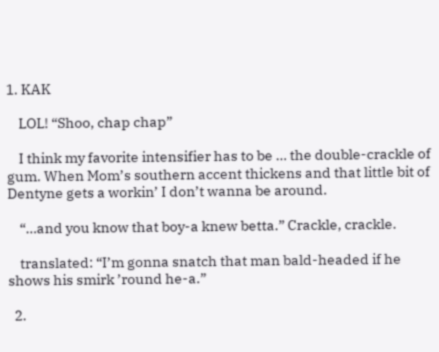1. KAK

    LOL! “Shoo, chap chap”

    I think my favorite intensifier has to be … the double-crackle of gum. When Mom’s southern accent thickens and that little bit of Dentyne gets a workin’ I don’t wanna be around.

    “…and you know that boy-a knew betta.” Crackle, crackle.

    translated: “I’m gonna snatch that man bald-headed if he shows his smirk ’round he-a.”

  2.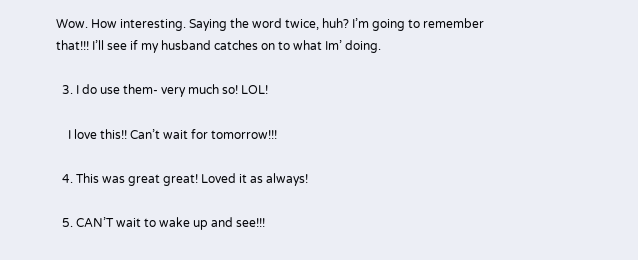Wow. How interesting. Saying the word twice, huh? I’m going to remember that!!! I’ll see if my husband catches on to what Im’ doing.

  3. I do use them- very much so! LOL!

    I love this!! Can’t wait for tomorrow!!!

  4. This was great great! Loved it as always!

  5. CAN’T wait to wake up and see!!!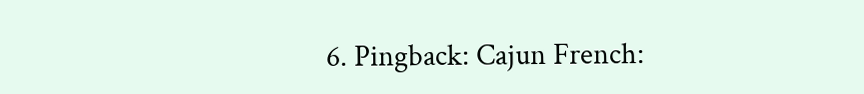6. Pingback: Cajun French: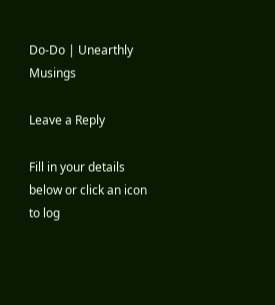Do-Do | Unearthly Musings

Leave a Reply

Fill in your details below or click an icon to log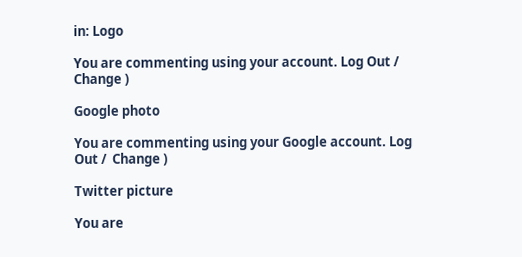in: Logo

You are commenting using your account. Log Out /  Change )

Google photo

You are commenting using your Google account. Log Out /  Change )

Twitter picture

You are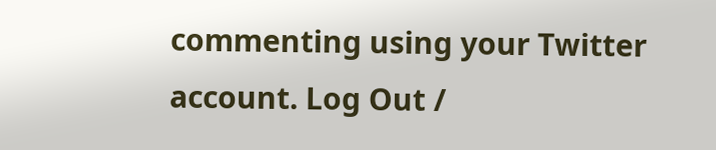commenting using your Twitter account. Log Out /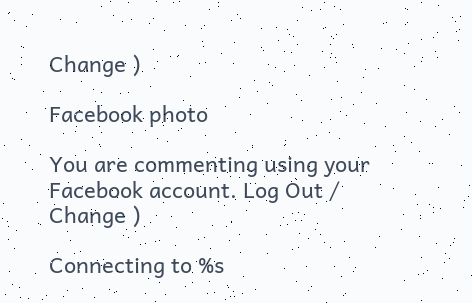Change )

Facebook photo

You are commenting using your Facebook account. Log Out /  Change )

Connecting to %s